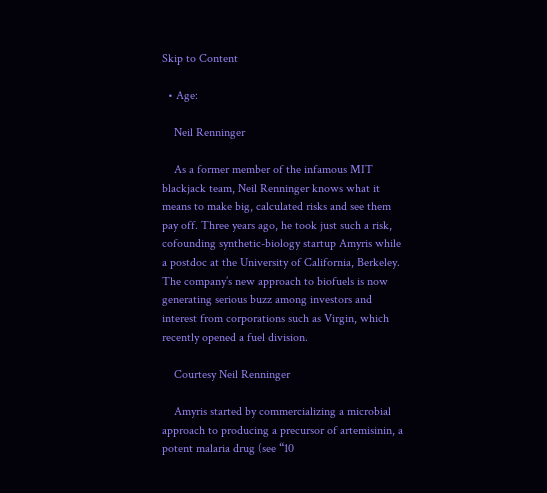Skip to Content

  • Age:

    Neil Renninger

    As a former member of the infamous MIT blackjack team, Neil Renninger knows what it means to make big, calculated risks and see them pay off. Three years ago, he took just such a risk, cofounding synthetic-biology startup Amyris while a postdoc at the University of California, Berkeley. The company’s new approach to biofuels is now generating serious buzz among investors and interest from corporations such as Virgin, which recently opened a fuel division.

    Courtesy Neil Renninger

    Amyris started by commercializing a microbial approach to producing a precursor of artemisinin, a potent malaria drug (see “10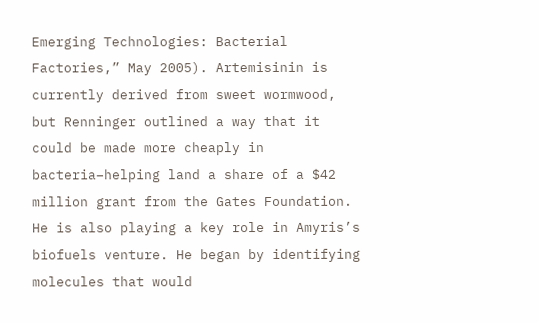Emerging Technologies: Bacterial Factories,” May 2005). Artemisinin is currently derived from sweet wormwood, but Renninger outlined a way that it could be made more cheaply in bacteria–helping land a share of a $42 million grant from the Gates Foundation. He is also playing a key role in Amyris’s biofuels venture. He began by identifying molecules that would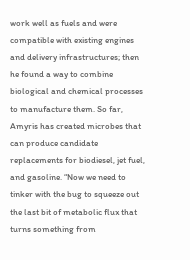work well as fuels and were compatible with existing engines and delivery infrastructures; then he found a way to combine biological and chemical processes to manufacture them. So far, Amyris has created microbes that can produce candidate replacements for biodiesel, jet fuel, and gasoline. “Now we need to tinker with the bug to squeeze out the last bit of metabolic flux that turns something from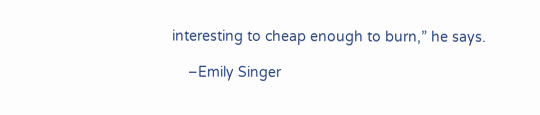interesting to cheap enough to burn,” he says.

    –Emily Singer